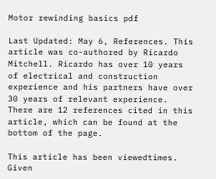Motor rewinding basics pdf

Last Updated: May 6, References. This article was co-authored by Ricardo Mitchell. Ricardo has over 10 years of electrical and construction experience and his partners have over 30 years of relevant experience. There are 12 references cited in this article, which can be found at the bottom of the page.

This article has been viewedtimes. Given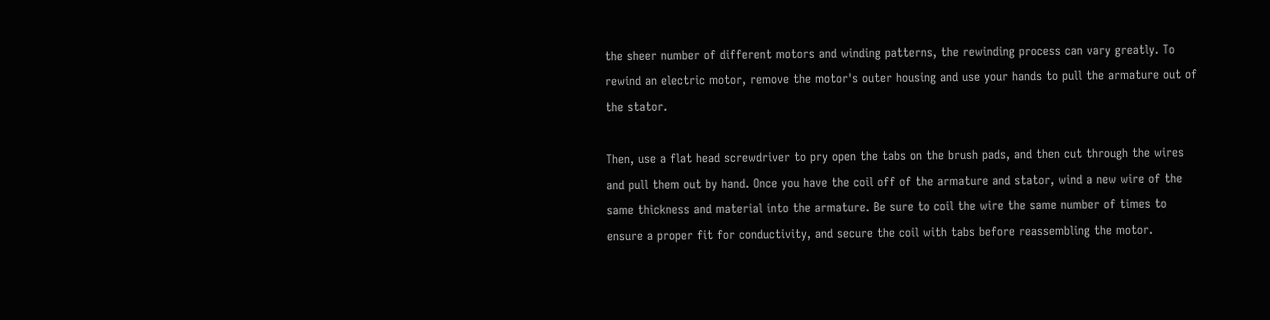the sheer number of different motors and winding patterns, the rewinding process can vary greatly. To rewind an electric motor, remove the motor's outer housing and use your hands to pull the armature out of the stator.

Then, use a flat head screwdriver to pry open the tabs on the brush pads, and then cut through the wires and pull them out by hand. Once you have the coil off of the armature and stator, wind a new wire of the same thickness and material into the armature. Be sure to coil the wire the same number of times to ensure a proper fit for conductivity, and secure the coil with tabs before reassembling the motor.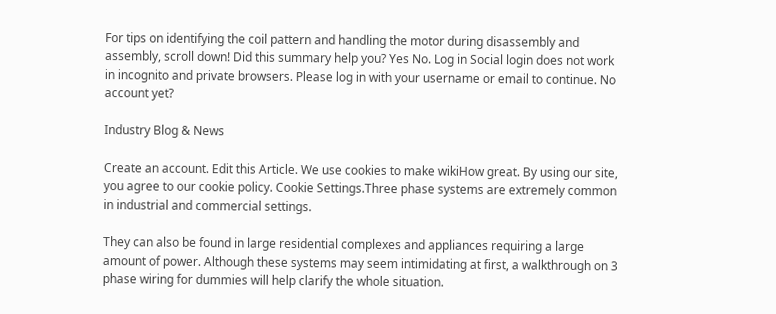For tips on identifying the coil pattern and handling the motor during disassembly and assembly, scroll down! Did this summary help you? Yes No. Log in Social login does not work in incognito and private browsers. Please log in with your username or email to continue. No account yet?

Industry Blog & News

Create an account. Edit this Article. We use cookies to make wikiHow great. By using our site, you agree to our cookie policy. Cookie Settings.Three phase systems are extremely common in industrial and commercial settings.

They can also be found in large residential complexes and appliances requiring a large amount of power. Although these systems may seem intimidating at first, a walkthrough on 3 phase wiring for dummies will help clarify the whole situation.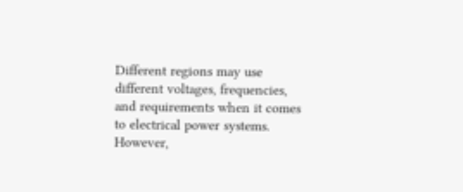Different regions may use different voltages, frequencies, and requirements when it comes to electrical power systems. However,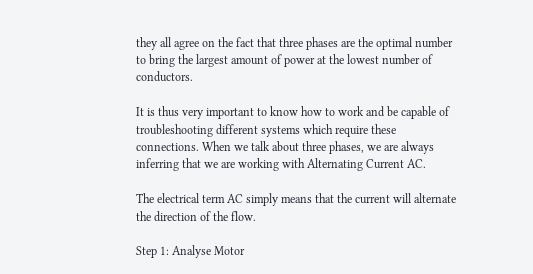they all agree on the fact that three phases are the optimal number to bring the largest amount of power at the lowest number of conductors.

It is thus very important to know how to work and be capable of troubleshooting different systems which require these connections. When we talk about three phases, we are always inferring that we are working with Alternating Current AC.

The electrical term AC simply means that the current will alternate the direction of the flow.

Step 1: Analyse Motor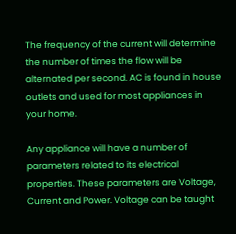The frequency of the current will determine the number of times the flow will be alternated per second. AC is found in house outlets and used for most appliances in your home.

Any appliance will have a number of parameters related to its electrical properties. These parameters are Voltage, Current and Power. Voltage can be taught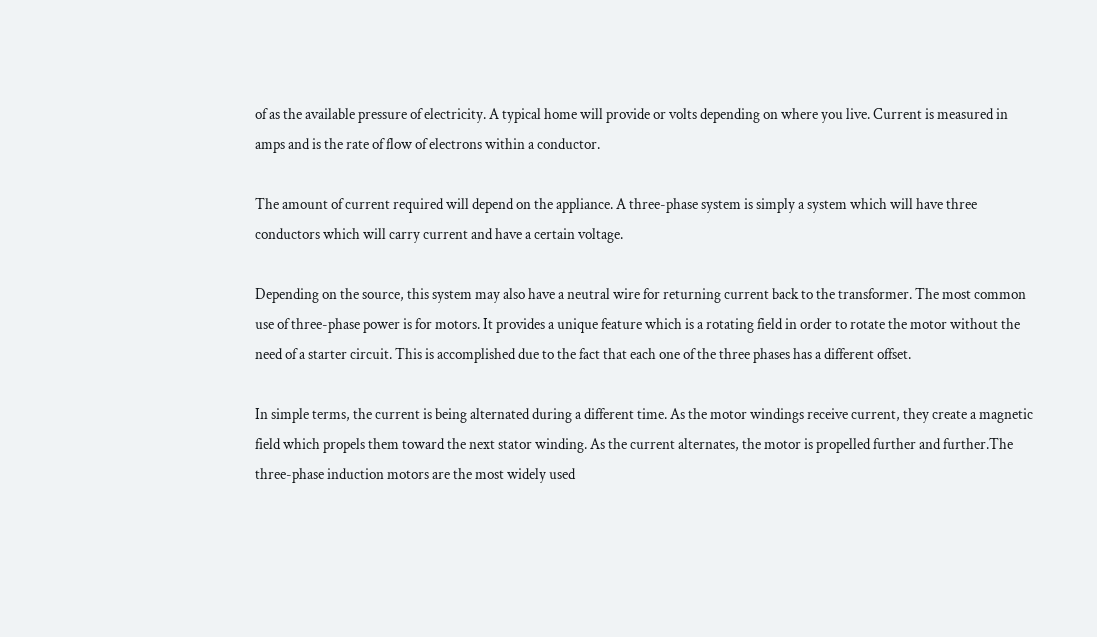of as the available pressure of electricity. A typical home will provide or volts depending on where you live. Current is measured in amps and is the rate of flow of electrons within a conductor.

The amount of current required will depend on the appliance. A three-phase system is simply a system which will have three conductors which will carry current and have a certain voltage.

Depending on the source, this system may also have a neutral wire for returning current back to the transformer. The most common use of three-phase power is for motors. It provides a unique feature which is a rotating field in order to rotate the motor without the need of a starter circuit. This is accomplished due to the fact that each one of the three phases has a different offset.

In simple terms, the current is being alternated during a different time. As the motor windings receive current, they create a magnetic field which propels them toward the next stator winding. As the current alternates, the motor is propelled further and further.The three-phase induction motors are the most widely used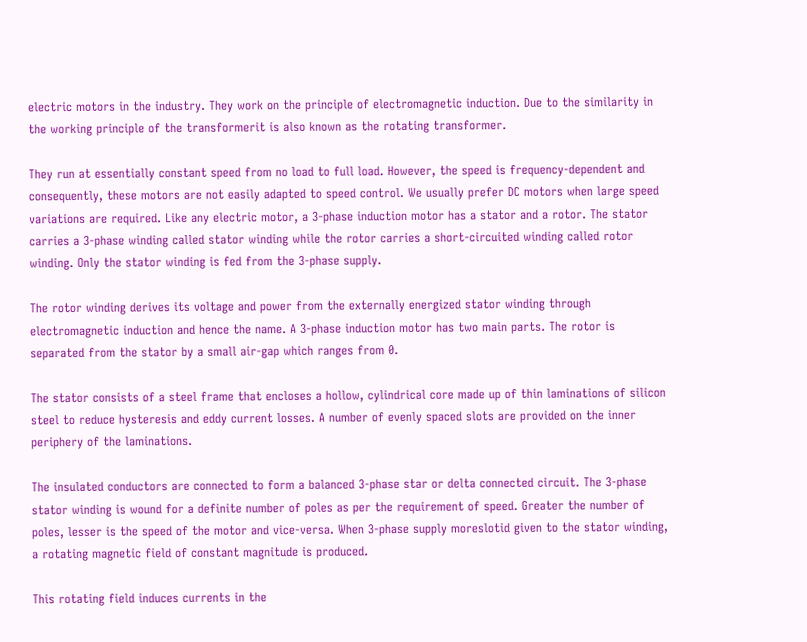electric motors in the industry. They work on the principle of electromagnetic induction. Due to the similarity in the working principle of the transformerit is also known as the rotating transformer.

They run at essentially constant speed from no load to full load. However, the speed is frequency-dependent and consequently, these motors are not easily adapted to speed control. We usually prefer DC motors when large speed variations are required. Like any electric motor, a 3-phase induction motor has a stator and a rotor. The stator carries a 3-phase winding called stator winding while the rotor carries a short-circuited winding called rotor winding. Only the stator winding is fed from the 3-phase supply.

The rotor winding derives its voltage and power from the externally energized stator winding through electromagnetic induction and hence the name. A 3-phase induction motor has two main parts. The rotor is separated from the stator by a small air-gap which ranges from 0.

The stator consists of a steel frame that encloses a hollow, cylindrical core made up of thin laminations of silicon steel to reduce hysteresis and eddy current losses. A number of evenly spaced slots are provided on the inner periphery of the laminations.

The insulated conductors are connected to form a balanced 3-phase star or delta connected circuit. The 3-phase stator winding is wound for a definite number of poles as per the requirement of speed. Greater the number of poles, lesser is the speed of the motor and vice-versa. When 3-phase supply moreslotid given to the stator winding, a rotating magnetic field of constant magnitude is produced.

This rotating field induces currents in the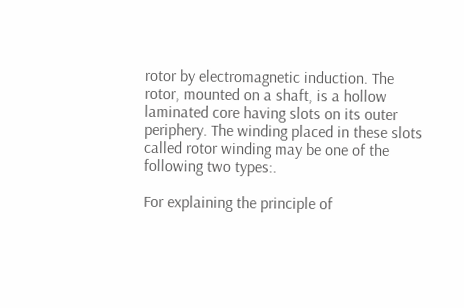rotor by electromagnetic induction. The rotor, mounted on a shaft, is a hollow laminated core having slots on its outer periphery. The winding placed in these slots called rotor winding may be one of the following two types:.

For explaining the principle of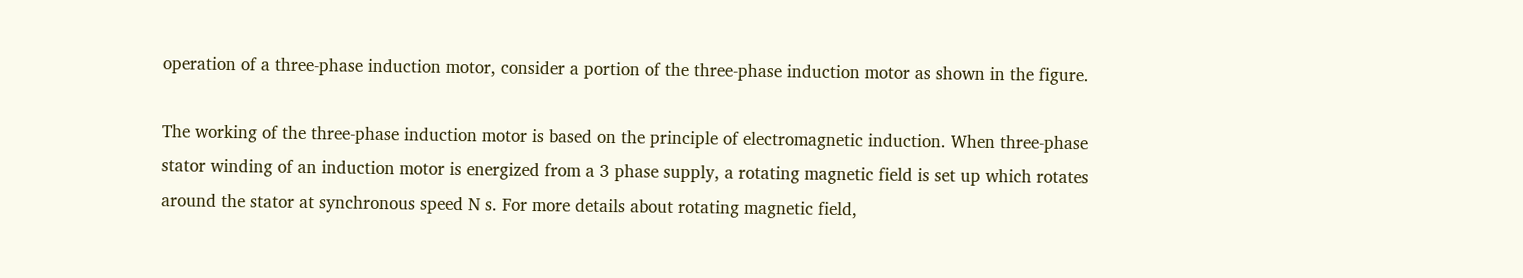operation of a three-phase induction motor, consider a portion of the three-phase induction motor as shown in the figure.

The working of the three-phase induction motor is based on the principle of electromagnetic induction. When three-phase stator winding of an induction motor is energized from a 3 phase supply, a rotating magnetic field is set up which rotates around the stator at synchronous speed N s. For more details about rotating magnetic field,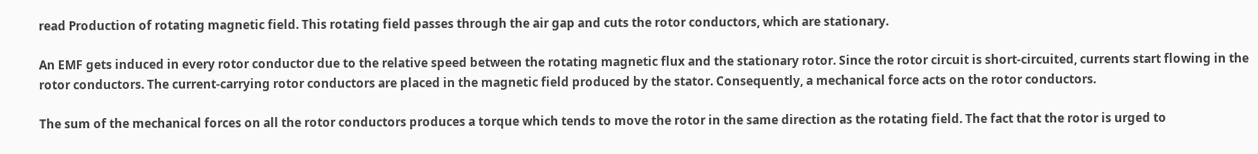read Production of rotating magnetic field. This rotating field passes through the air gap and cuts the rotor conductors, which are stationary.

An EMF gets induced in every rotor conductor due to the relative speed between the rotating magnetic flux and the stationary rotor. Since the rotor circuit is short-circuited, currents start flowing in the rotor conductors. The current-carrying rotor conductors are placed in the magnetic field produced by the stator. Consequently, a mechanical force acts on the rotor conductors.

The sum of the mechanical forces on all the rotor conductors produces a torque which tends to move the rotor in the same direction as the rotating field. The fact that the rotor is urged to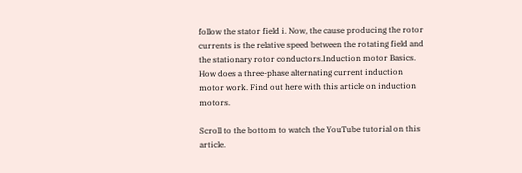follow the stator field i. Now, the cause producing the rotor currents is the relative speed between the rotating field and the stationary rotor conductors.Induction motor Basics. How does a three-phase alternating current induction motor work. Find out here with this article on induction motors.

Scroll to the bottom to watch the YouTube tutorial on this article.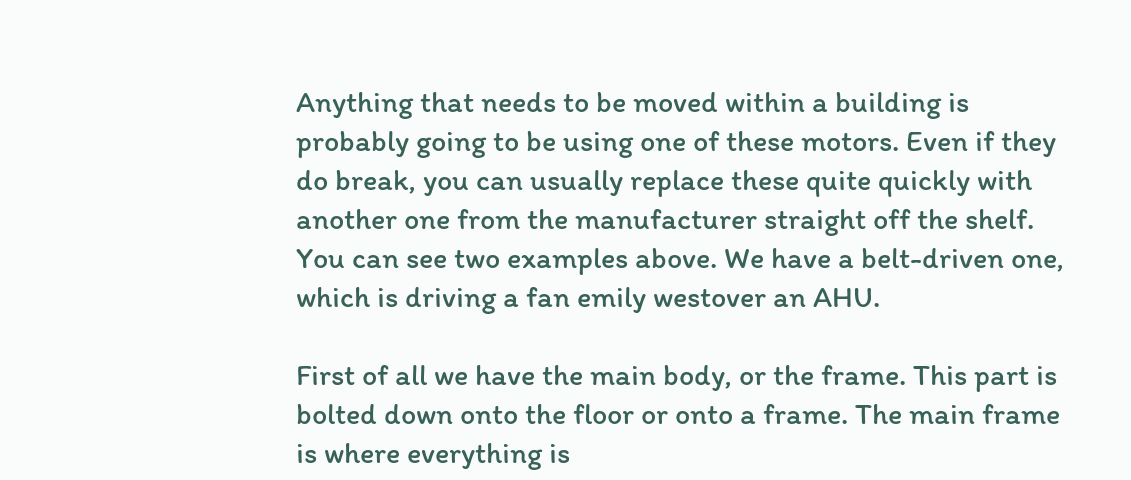Anything that needs to be moved within a building is probably going to be using one of these motors. Even if they do break, you can usually replace these quite quickly with another one from the manufacturer straight off the shelf. You can see two examples above. We have a belt-driven one, which is driving a fan emily westover an AHU.

First of all we have the main body, or the frame. This part is bolted down onto the floor or onto a frame. The main frame is where everything is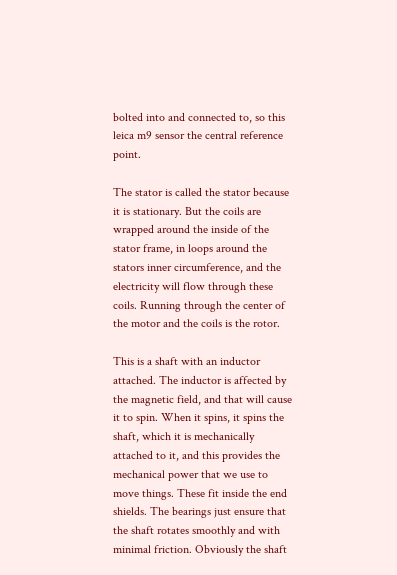bolted into and connected to, so this leica m9 sensor the central reference point.

The stator is called the stator because it is stationary. But the coils are wrapped around the inside of the stator frame, in loops around the stators inner circumference, and the electricity will flow through these coils. Running through the center of the motor and the coils is the rotor.

This is a shaft with an inductor attached. The inductor is affected by the magnetic field, and that will cause it to spin. When it spins, it spins the shaft, which it is mechanically attached to it, and this provides the mechanical power that we use to move things. These fit inside the end shields. The bearings just ensure that the shaft rotates smoothly and with minimal friction. Obviously the shaft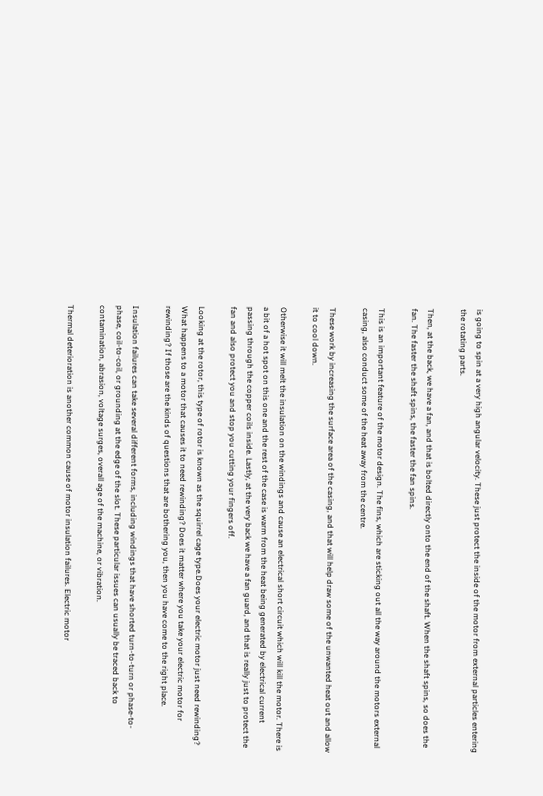is going to spin at a very high angular velocity. These just protect the inside of the motor from external particles entering the rotating parts.

Then, at the back, we have a fan, and that is bolted directly onto the end of the shaft. When the shaft spins, so does the fan. The faster the shaft spins, the faster the fan spins.

This is an important feature of the motor design. The fins, which are sticking out all the way around the motors external casing, also conduct some of the heat away from the centre.

These work by increasing the surface area of the casing, and that will help draw some of the unwanted heat out and allow it to cool down.

Otherwise it will melt the insulation on the windings and cause an electrical short circuit which will kill the motor. There is a bit of a hot spot on this one and the rest of the case is warm from the heat being generated by electrical current passing through the copper coils inside. Lastly, at the very back we have a fan guard, and that is really just to protect the fan and also protect you and stop you cutting your fingers off.

Looking at the rotor, this type of rotor is known as the squirrel cage type.Does your electric motor just need rewinding? What happens to a motor that causes it to need rewinding? Does it matter where you take your electric motor for rewinding? If those are the kinds of questions that are bothering you, then you have come to the right place.

Insulation failures can take several different forms, including windings that have shorted turn-to-turn or phase-to-phase, coil-to-coil, or grounding at the edge of the slot. These particular issues can usually be traced back to contamination, abrasion, voltage surges, overall age of the machine, or vibration.

Thermal deterioration is another common cause of motor insulation failures. Electric motor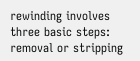rewinding involves three basic steps: removal or stripping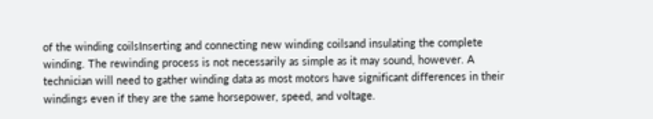of the winding coilsInserting and connecting new winding coilsand insulating the complete winding. The rewinding process is not necessarily as simple as it may sound, however. A technician will need to gather winding data as most motors have significant differences in their windings even if they are the same horsepower, speed, and voltage.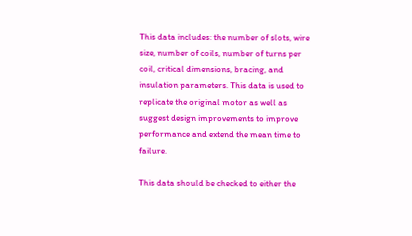This data includes: the number of slots, wire size, number of coils, number of turns per coil, critical dimensions, bracing, and insulation parameters. This data is used to replicate the original motor as well as suggest design improvements to improve performance and extend the mean time to failure.

This data should be checked to either the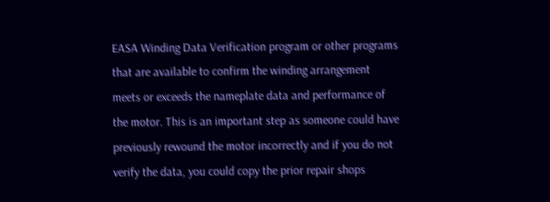EASA Winding Data Verification program or other programs that are available to confirm the winding arrangement meets or exceeds the nameplate data and performance of the motor. This is an important step as someone could have previously rewound the motor incorrectly and if you do not verify the data, you could copy the prior repair shops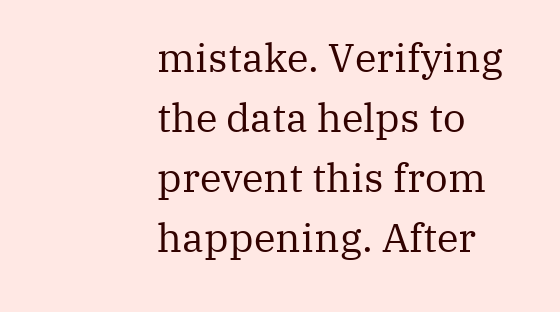mistake. Verifying the data helps to prevent this from happening. After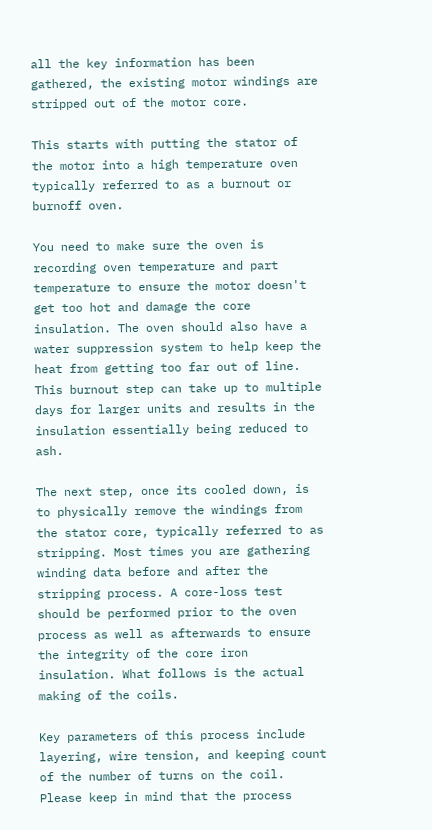all the key information has been gathered, the existing motor windings are stripped out of the motor core.

This starts with putting the stator of the motor into a high temperature oven typically referred to as a burnout or burnoff oven.

You need to make sure the oven is recording oven temperature and part temperature to ensure the motor doesn't get too hot and damage the core insulation. The oven should also have a water suppression system to help keep the heat from getting too far out of line. This burnout step can take up to multiple days for larger units and results in the insulation essentially being reduced to ash.

The next step, once its cooled down, is to physically remove the windings from the stator core, typically referred to as stripping. Most times you are gathering winding data before and after the stripping process. A core-loss test should be performed prior to the oven process as well as afterwards to ensure the integrity of the core iron insulation. What follows is the actual making of the coils.

Key parameters of this process include layering, wire tension, and keeping count of the number of turns on the coil. Please keep in mind that the process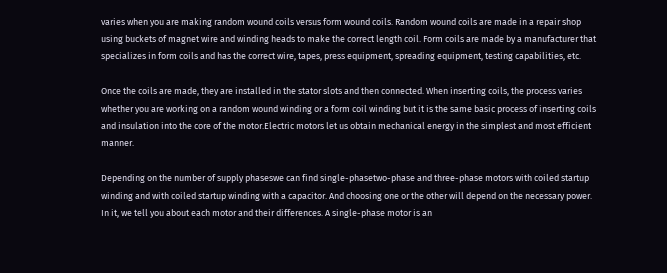varies when you are making random wound coils versus form wound coils. Random wound coils are made in a repair shop using buckets of magnet wire and winding heads to make the correct length coil. Form coils are made by a manufacturer that specializes in form coils and has the correct wire, tapes, press equipment, spreading equipment, testing capabilities, etc.

Once the coils are made, they are installed in the stator slots and then connected. When inserting coils, the process varies whether you are working on a random wound winding or a form coil winding but it is the same basic process of inserting coils and insulation into the core of the motor.Electric motors let us obtain mechanical energy in the simplest and most efficient manner.

Depending on the number of supply phaseswe can find single-phasetwo-phase and three-phase motors with coiled startup winding and with coiled startup winding with a capacitor. And choosing one or the other will depend on the necessary power. In it, we tell you about each motor and their differences. A single-phase motor is an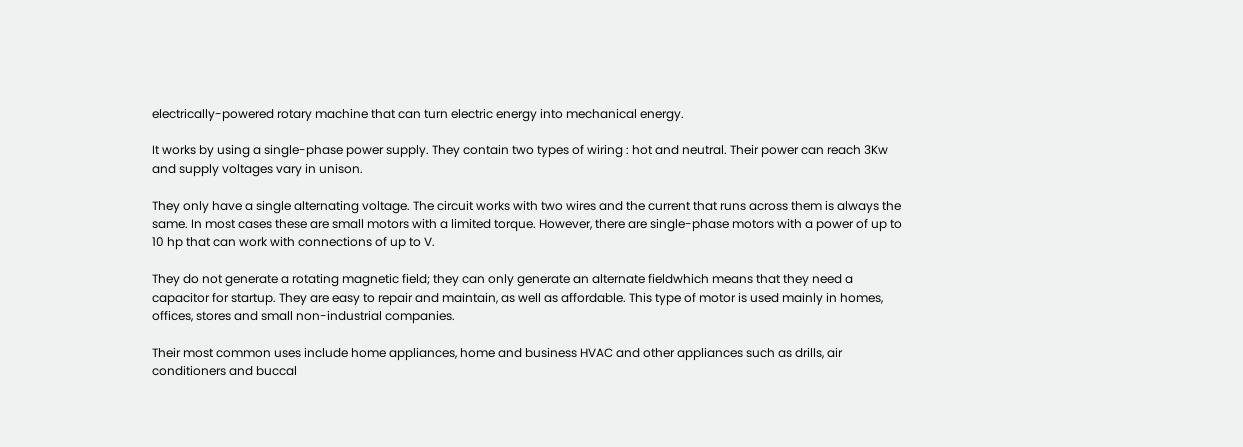electrically-powered rotary machine that can turn electric energy into mechanical energy.

It works by using a single-phase power supply. They contain two types of wiring : hot and neutral. Their power can reach 3Kw and supply voltages vary in unison.

They only have a single alternating voltage. The circuit works with two wires and the current that runs across them is always the same. In most cases these are small motors with a limited torque. However, there are single-phase motors with a power of up to 10 hp that can work with connections of up to V.

They do not generate a rotating magnetic field; they can only generate an alternate fieldwhich means that they need a capacitor for startup. They are easy to repair and maintain, as well as affordable. This type of motor is used mainly in homes, offices, stores and small non-industrial companies.

Their most common uses include home appliances, home and business HVAC and other appliances such as drills, air conditioners and buccal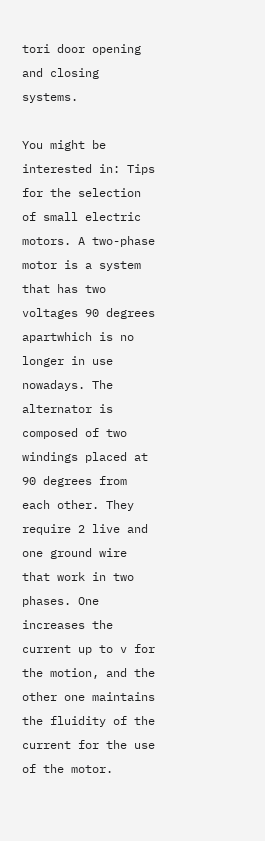tori door opening and closing systems.

You might be interested in: Tips for the selection of small electric motors. A two-phase motor is a system that has two voltages 90 degrees apartwhich is no longer in use nowadays. The alternator is composed of two windings placed at 90 degrees from each other. They require 2 live and one ground wire that work in two phases. One increases the current up to v for the motion, and the other one maintains the fluidity of the current for the use of the motor.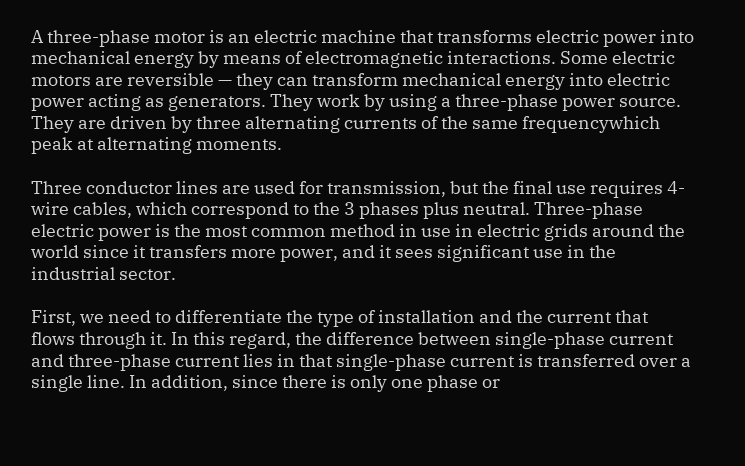A three-phase motor is an electric machine that transforms electric power into mechanical energy by means of electromagnetic interactions. Some electric motors are reversible — they can transform mechanical energy into electric power acting as generators. They work by using a three-phase power source. They are driven by three alternating currents of the same frequencywhich peak at alternating moments.

Three conductor lines are used for transmission, but the final use requires 4-wire cables, which correspond to the 3 phases plus neutral. Three-phase electric power is the most common method in use in electric grids around the world since it transfers more power, and it sees significant use in the industrial sector.

First, we need to differentiate the type of installation and the current that flows through it. In this regard, the difference between single-phase current and three-phase current lies in that single-phase current is transferred over a single line. In addition, since there is only one phase or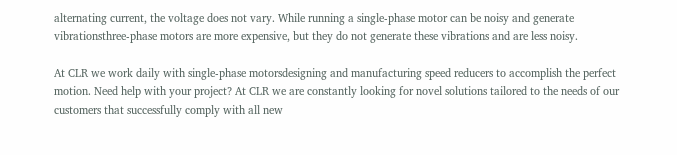alternating current, the voltage does not vary. While running a single-phase motor can be noisy and generate vibrationsthree-phase motors are more expensive, but they do not generate these vibrations and are less noisy.

At CLR we work daily with single-phase motorsdesigning and manufacturing speed reducers to accomplish the perfect motion. Need help with your project? At CLR we are constantly looking for novel solutions tailored to the needs of our customers that successfully comply with all new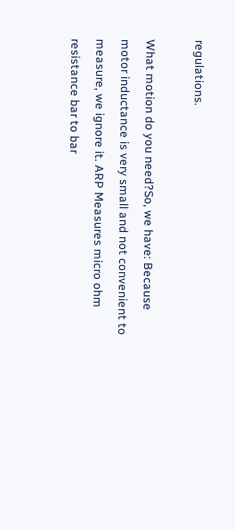regulations.

What motion do you need?So, we have: Because motor inductance is very small and not convenient to measure, we ignore it. ARP Measures micro ohm resistance bar to bar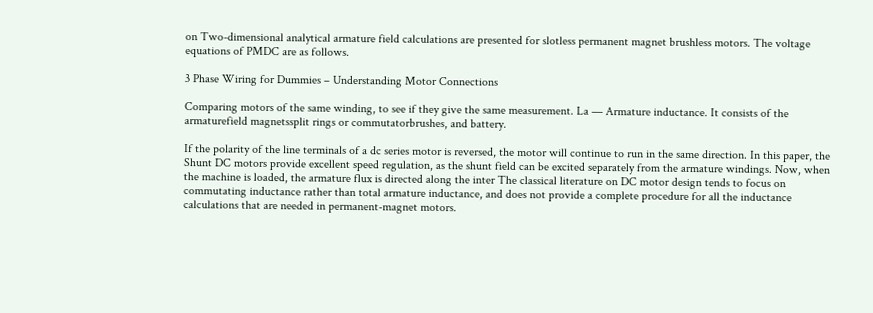on Two-dimensional analytical armature field calculations are presented for slotless permanent magnet brushless motors. The voltage equations of PMDC are as follows.

3 Phase Wiring for Dummies – Understanding Motor Connections

Comparing motors of the same winding, to see if they give the same measurement. La — Armature inductance. It consists of the armaturefield magnetssplit rings or commutatorbrushes, and battery.

If the polarity of the line terminals of a dc series motor is reversed, the motor will continue to run in the same direction. In this paper, the Shunt DC motors provide excellent speed regulation, as the shunt field can be excited separately from the armature windings. Now, when the machine is loaded, the armature flux is directed along the inter The classical literature on DC motor design tends to focus on commutating inductance rather than total armature inductance, and does not provide a complete procedure for all the inductance calculations that are needed in permanent-magnet motors.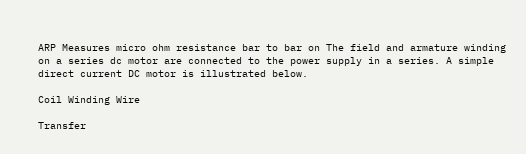ARP Measures micro ohm resistance bar to bar on The field and armature winding on a series dc motor are connected to the power supply in a series. A simple direct current DC motor is illustrated below.

Coil Winding Wire

Transfer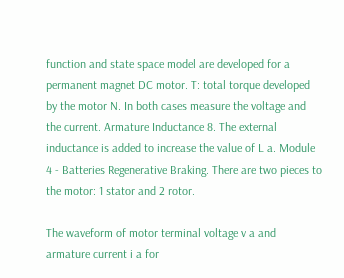function and state space model are developed for a permanent magnet DC motor. T: total torque developed by the motor N. In both cases measure the voltage and the current. Armature Inductance 8. The external inductance is added to increase the value of L a. Module 4 - Batteries Regenerative Braking. There are two pieces to the motor: 1 stator and 2 rotor.

The waveform of motor terminal voltage v a and armature current i a for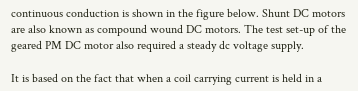continuous conduction is shown in the figure below. Shunt DC motors are also known as compound wound DC motors. The test set-up of the geared PM DC motor also required a steady dc voltage supply.

It is based on the fact that when a coil carrying current is held in a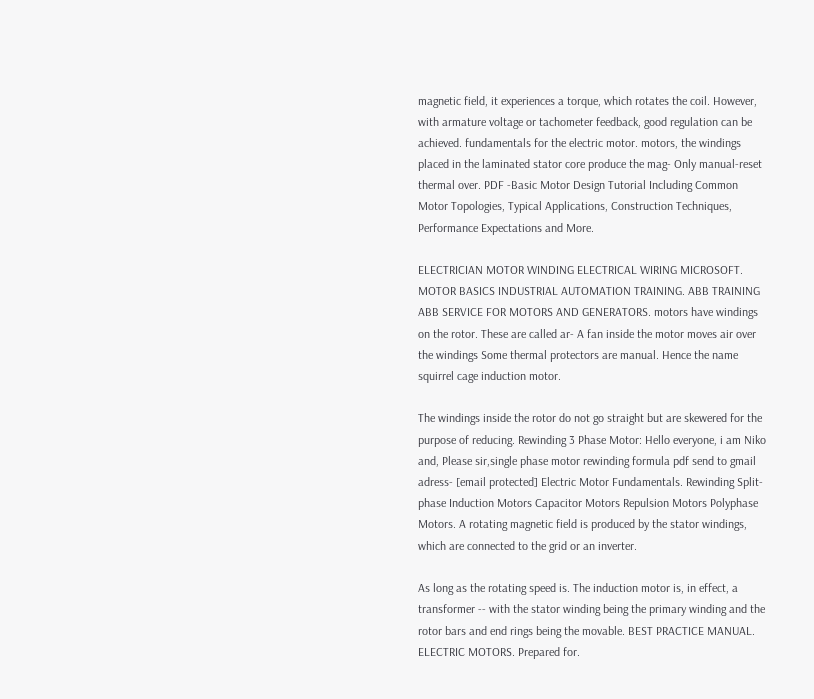magnetic field, it experiences a torque, which rotates the coil. However, with armature voltage or tachometer feedback, good regulation can be achieved. fundamentals for the electric motor. motors, the windings placed in the laminated stator core produce the mag- Only manual-reset thermal over. PDF -Basic Motor Design Tutorial Including Common Motor Topologies, Typical Applications, Construction Techniques, Performance Expectations and More.

ELECTRICIAN MOTOR WINDING ELECTRICAL WIRING MICROSOFT. MOTOR BASICS INDUSTRIAL AUTOMATION TRAINING. ABB TRAINING ABB SERVICE FOR MOTORS AND GENERATORS. motors have windings on the rotor. These are called ar- A fan inside the motor moves air over the windings Some thermal protectors are manual. Hence the name squirrel cage induction motor.

The windings inside the rotor do not go straight but are skewered for the purpose of reducing. Rewinding 3 Phase Motor: Hello everyone, i am Niko and, Please sir,single phase motor rewinding formula pdf send to gmail adress- [email protected] Electric Motor Fundamentals. Rewinding Split-phase Induction Motors Capacitor Motors Repulsion Motors Polyphase Motors. A rotating magnetic field is produced by the stator windings, which are connected to the grid or an inverter.

As long as the rotating speed is. The induction motor is, in effect, a transformer -- with the stator winding being the primary winding and the rotor bars and end rings being the movable. BEST PRACTICE MANUAL. ELECTRIC MOTORS. Prepared for.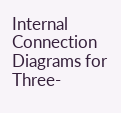Internal Connection Diagrams for Three-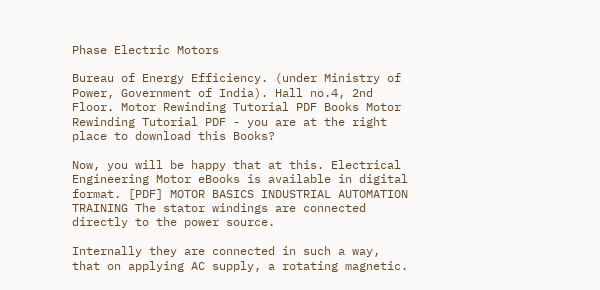Phase Electric Motors

Bureau of Energy Efficiency. (under Ministry of Power, Government of India). Hall no.4, 2nd Floor. Motor Rewinding Tutorial PDF Books Motor Rewinding Tutorial PDF - you are at the right place to download this Books?

Now, you will be happy that at this. Electrical Engineering Motor eBooks is available in digital format. [PDF] MOTOR BASICS INDUSTRIAL AUTOMATION TRAINING The stator windings are connected directly to the power source.

Internally they are connected in such a way, that on applying AC supply, a rotating magnetic.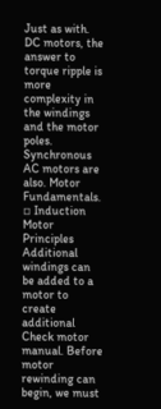Just as with. DC motors, the answer to torque ripple is more complexity in the windings and the motor poles. Synchronous AC motors are also. Motor Fundamentals. ▫ Induction Motor Principles Additional windings can be added to a motor to create additional Check motor manual. Before motor rewinding can begin, we must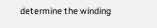determine the winding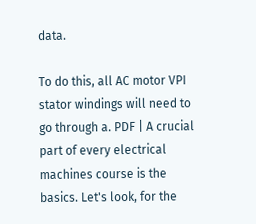data.

To do this, all AC motor VPI stator windings will need to go through a. PDF | A crucial part of every electrical machines course is the basics. Let's look, for the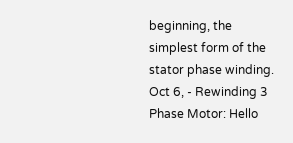beginning, the simplest form of the stator phase winding. Oct 6, - Rewinding 3 Phase Motor: Hello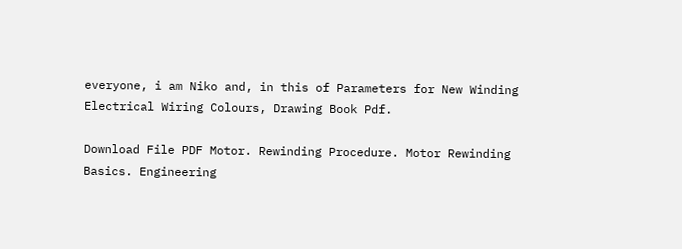everyone, i am Niko and, in this of Parameters for New Winding Electrical Wiring Colours, Drawing Book Pdf.

Download File PDF Motor. Rewinding Procedure. Motor Rewinding Basics. Engineering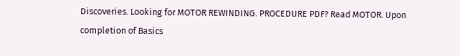Discoveries. Looking for MOTOR REWINDING. PROCEDURE PDF? Read MOTOR. Upon completion of Basics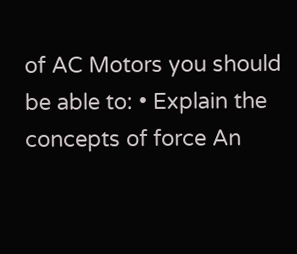of AC Motors you should be able to: • Explain the concepts of force An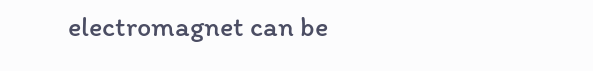electromagnet can be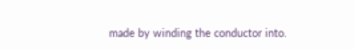made by winding the conductor into.